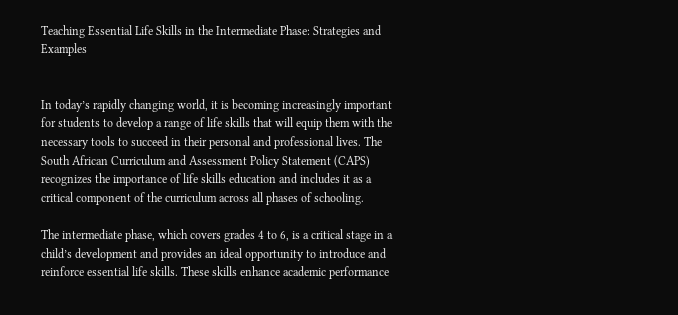Teaching Essential Life Skills in the Intermediate Phase: Strategies and Examples


In today’s rapidly changing world, it is becoming increasingly important for students to develop a range of life skills that will equip them with the necessary tools to succeed in their personal and professional lives. The South African Curriculum and Assessment Policy Statement (CAPS) recognizes the importance of life skills education and includes it as a critical component of the curriculum across all phases of schooling.

The intermediate phase, which covers grades 4 to 6, is a critical stage in a child’s development and provides an ideal opportunity to introduce and reinforce essential life skills. These skills enhance academic performance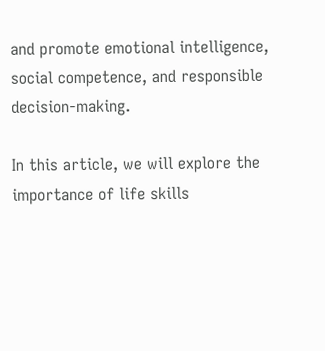and promote emotional intelligence, social competence, and responsible decision-making.

In this article, we will explore the importance of life skills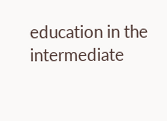education in the intermediate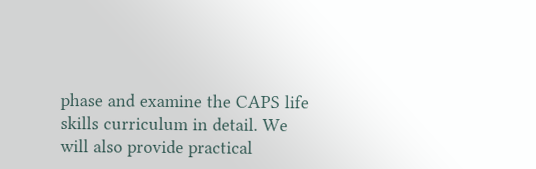phase and examine the CAPS life skills curriculum in detail. We will also provide practical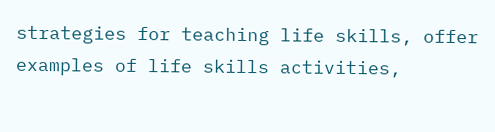strategies for teaching life skills, offer examples of life skills activities,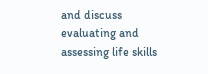and discuss evaluating and assessing life skills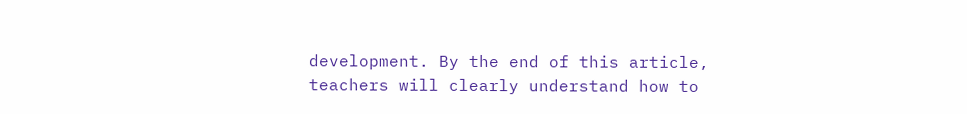development. By the end of this article, teachers will clearly understand how to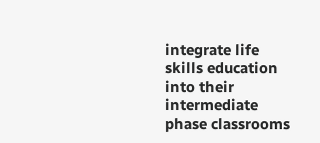integrate life skills education into their intermediate phase classrooms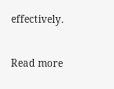effectively.

Read more